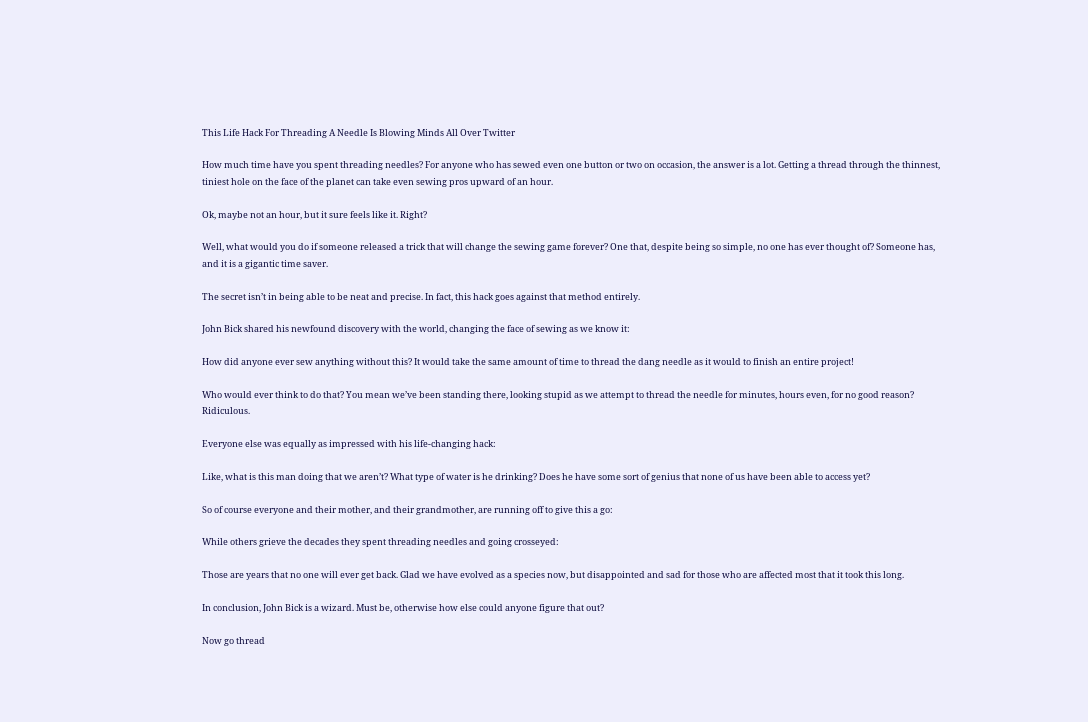This Life Hack For Threading A Needle Is Blowing Minds All Over Twitter

How much time have you spent threading needles? For anyone who has sewed even one button or two on occasion, the answer is a lot. Getting a thread through the thinnest, tiniest hole on the face of the planet can take even sewing pros upward of an hour.

Ok, maybe not an hour, but it sure feels like it. Right?

Well, what would you do if someone released a trick that will change the sewing game forever? One that, despite being so simple, no one has ever thought of? Someone has, and it is a gigantic time saver.

The secret isn’t in being able to be neat and precise. In fact, this hack goes against that method entirely.

John Bick shared his newfound discovery with the world, changing the face of sewing as we know it:

How did anyone ever sew anything without this? It would take the same amount of time to thread the dang needle as it would to finish an entire project!

Who would ever think to do that? You mean we’ve been standing there, looking stupid as we attempt to thread the needle for minutes, hours even, for no good reason? Ridiculous.

Everyone else was equally as impressed with his life-changing hack:

Like, what is this man doing that we aren’t? What type of water is he drinking? Does he have some sort of genius that none of us have been able to access yet?

So of course everyone and their mother, and their grandmother, are running off to give this a go:

While others grieve the decades they spent threading needles and going crosseyed:

Those are years that no one will ever get back. Glad we have evolved as a species now, but disappointed and sad for those who are affected most that it took this long.

In conclusion, John Bick is a wizard. Must be, otherwise how else could anyone figure that out?

Now go thread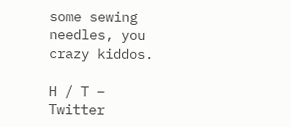some sewing needles, you crazy kiddos.

H / T – Twitter